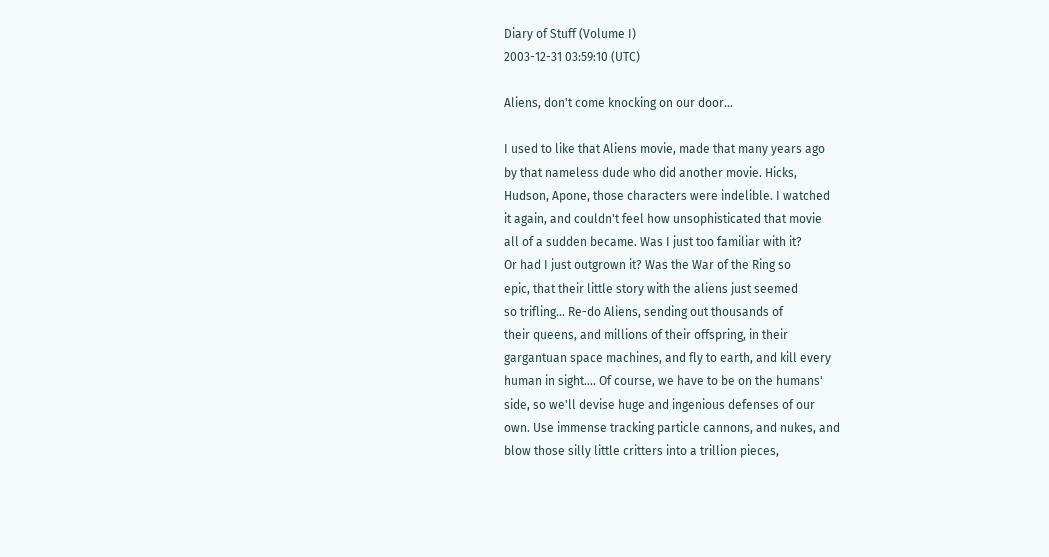Diary of Stuff (Volume I)
2003-12-31 03:59:10 (UTC)

Aliens, don't come knocking on our door...

I used to like that Aliens movie, made that many years ago
by that nameless dude who did another movie. Hicks,
Hudson, Apone, those characters were indelible. I watched
it again, and couldn't feel how unsophisticated that movie
all of a sudden became. Was I just too familiar with it?
Or had I just outgrown it? Was the War of the Ring so
epic, that their little story with the aliens just seemed
so trifling... Re-do Aliens, sending out thousands of
their queens, and millions of their offspring, in their
gargantuan space machines, and fly to earth, and kill every
human in sight.... Of course, we have to be on the humans'
side, so we'll devise huge and ingenious defenses of our
own. Use immense tracking particle cannons, and nukes, and
blow those silly little critters into a trillion pieces,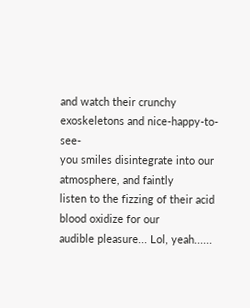and watch their crunchy exoskeletons and nice-happy-to-see-
you smiles disintegrate into our atmosphere, and faintly
listen to the fizzing of their acid blood oxidize for our
audible pleasure... Lol, yeah......